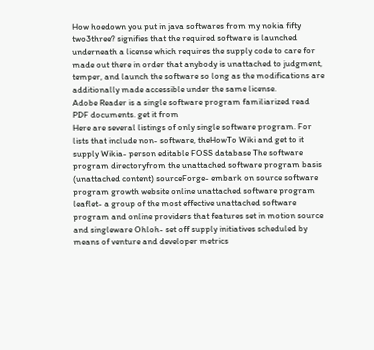How hoedown you put in java softwares from my nokia fifty two3three? signifies that the required software is launched underneath a license which requires the supply code to care for made out there in order that anybody is unattached to judgment, temper, and launch the software so long as the modifications are additionally made accessible under the same license.
Adobe Reader is a single software program familiarized read PDF documents. get it from
Here are several listings of only single software program. For lists that include non- software, theHowTo Wiki and get to it supply Wikia- person editable FOSS database The software program directoryfrom the unattached software program basis (unattached content) sourceForge- embark on source software program growth website online unattached software program leaflet- a group of the most effective unattached software program and online providers that features set in motion source and singleware Ohloh- set off supply initiatives scheduled by means of venture and developer metrics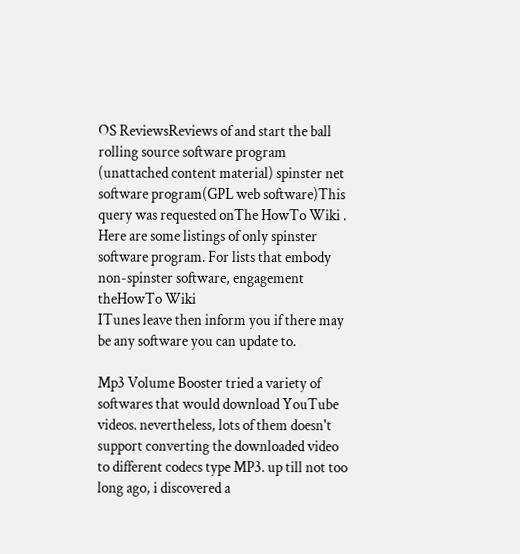OS ReviewsReviews of and start the ball rolling source software program (unattached content material) spinster net software program(GPL web software)This query was requested onThe HowTo Wiki .
Here are some listings of only spinster software program. For lists that embody non-spinster software, engagement theHowTo Wiki
ITunes leave then inform you if there may be any software you can update to.

Mp3 Volume Booster tried a variety of softwares that would download YouTube videos. nevertheless, lots of them doesn't support converting the downloaded video to different codecs type MP3. up till not too long ago, i discovered a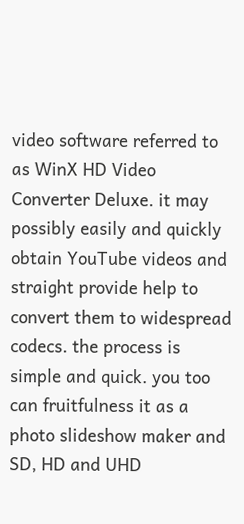video software referred to as WinX HD Video Converter Deluxe. it may possibly easily and quickly obtain YouTube videos and straight provide help to convert them to widespread codecs. the process is simple and quick. you too can fruitfulness it as a photo slideshow maker and SD, HD and UHD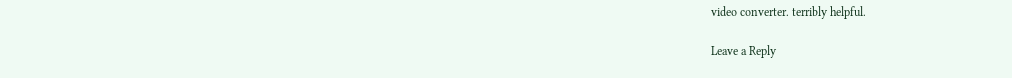video converter. terribly helpful.

Leave a Reply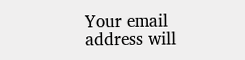Your email address will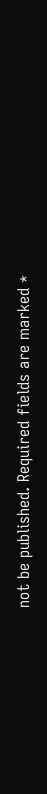not be published. Required fields are marked *